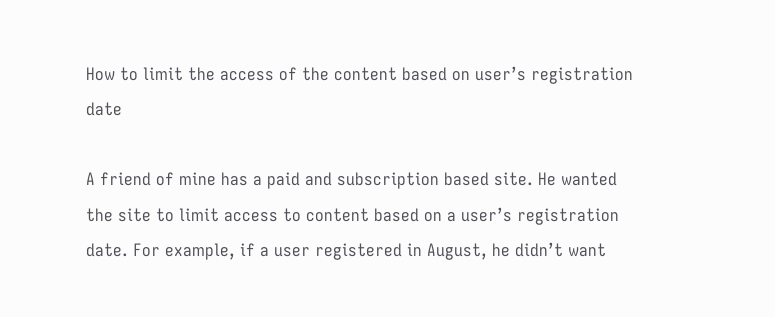How to limit the access of the content based on user’s registration date

A friend of mine has a paid and subscription based site. He wanted the site to limit access to content based on a user’s registration date. For example, if a user registered in August, he didn’t want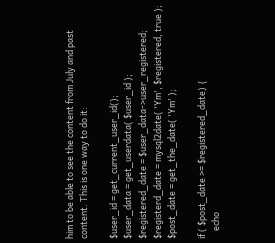him to be able to see the content from July and past content. This is one way to do it:

$user_id = get_current_user_id();
$user_data = get_userdata( $user_id );
$registered_date = $user_data->user_registered;
$registerd_date = mysql2date( 'Ym', $registered, true );
$post_date = get_the_date( 'Ym' );

if ( $post_date >= $registered_date) {
    echo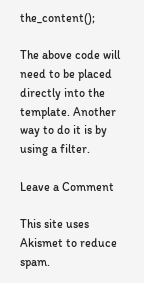the_content();

The above code will need to be placed directly into the template. Another way to do it is by using a filter.

Leave a Comment

This site uses Akismet to reduce spam.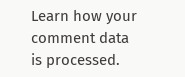Learn how your comment data is processed.